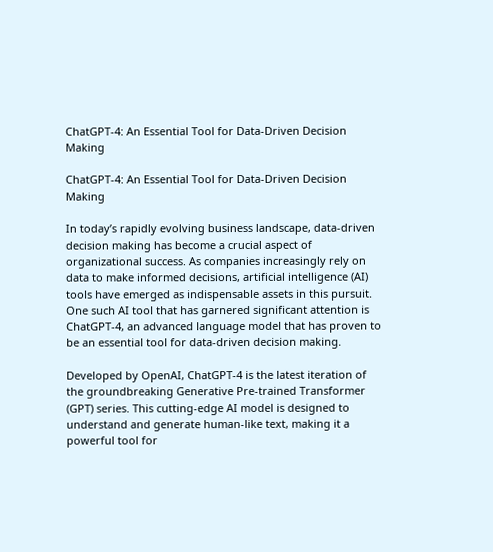ChatGPT-4: An Essential Tool for Data-Driven Decision Making

ChatGPT-4: An Essential Tool for Data-Driven Decision Making

In today’s rapidly evolving business landscape, data-driven decision making has become a crucial aspect of organizational success. As companies increasingly rely on data to make informed decisions, artificial intelligence (AI) tools have emerged as indispensable assets in this pursuit. One such AI tool that has garnered significant attention is ChatGPT-4, an advanced language model that has proven to be an essential tool for data-driven decision making.

Developed by OpenAI, ChatGPT-4 is the latest iteration of the groundbreaking Generative Pre-trained Transformer (GPT) series. This cutting-edge AI model is designed to understand and generate human-like text, making it a powerful tool for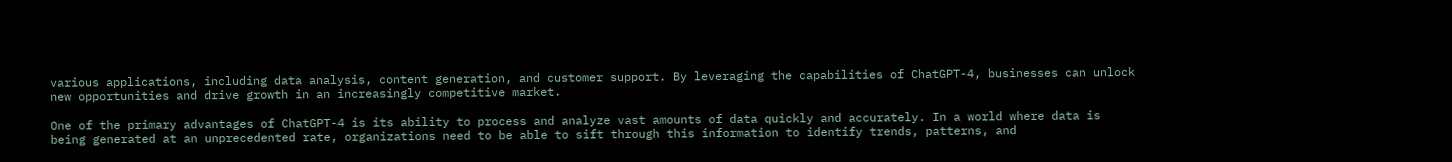various applications, including data analysis, content generation, and customer support. By leveraging the capabilities of ChatGPT-4, businesses can unlock new opportunities and drive growth in an increasingly competitive market.

One of the primary advantages of ChatGPT-4 is its ability to process and analyze vast amounts of data quickly and accurately. In a world where data is being generated at an unprecedented rate, organizations need to be able to sift through this information to identify trends, patterns, and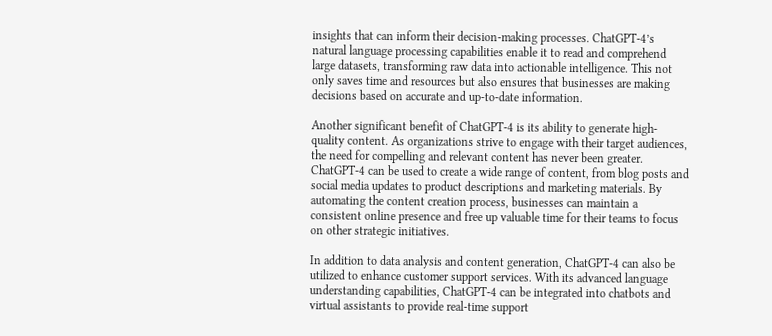insights that can inform their decision-making processes. ChatGPT-4’s natural language processing capabilities enable it to read and comprehend large datasets, transforming raw data into actionable intelligence. This not only saves time and resources but also ensures that businesses are making decisions based on accurate and up-to-date information.

Another significant benefit of ChatGPT-4 is its ability to generate high-quality content. As organizations strive to engage with their target audiences, the need for compelling and relevant content has never been greater. ChatGPT-4 can be used to create a wide range of content, from blog posts and social media updates to product descriptions and marketing materials. By automating the content creation process, businesses can maintain a consistent online presence and free up valuable time for their teams to focus on other strategic initiatives.

In addition to data analysis and content generation, ChatGPT-4 can also be utilized to enhance customer support services. With its advanced language understanding capabilities, ChatGPT-4 can be integrated into chatbots and virtual assistants to provide real-time support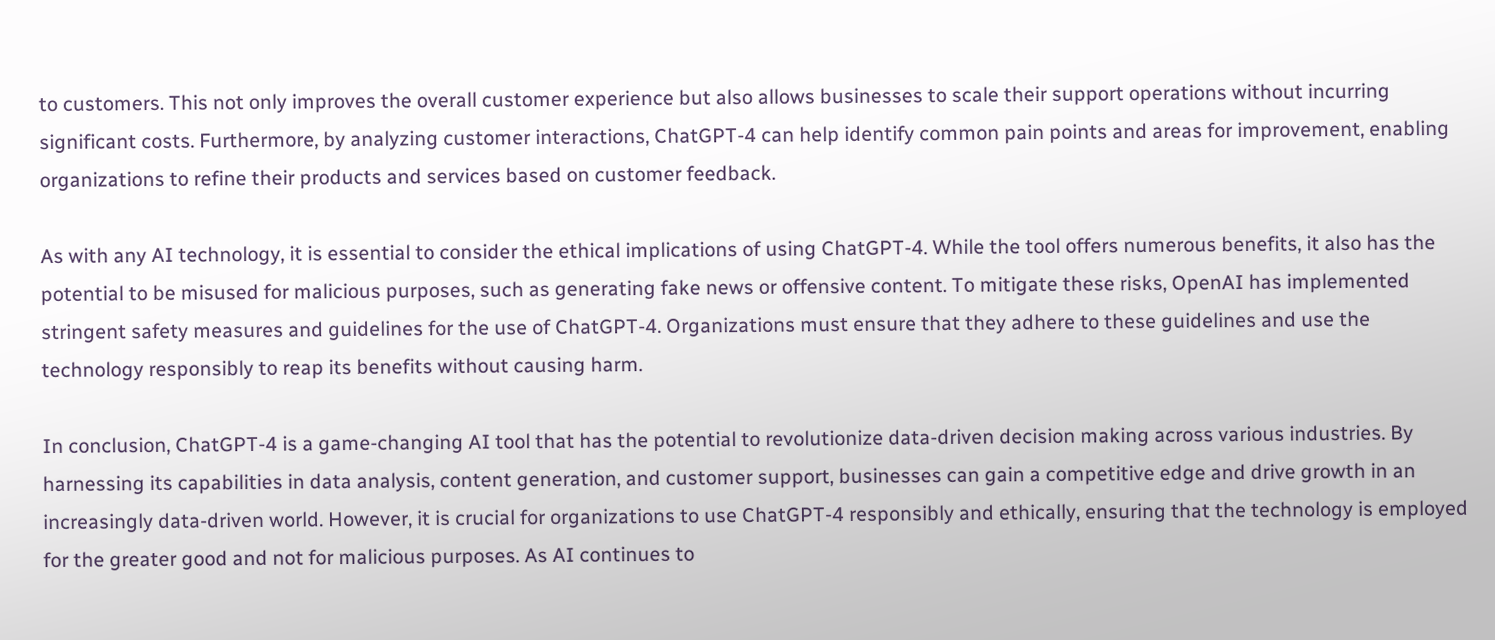to customers. This not only improves the overall customer experience but also allows businesses to scale their support operations without incurring significant costs. Furthermore, by analyzing customer interactions, ChatGPT-4 can help identify common pain points and areas for improvement, enabling organizations to refine their products and services based on customer feedback.

As with any AI technology, it is essential to consider the ethical implications of using ChatGPT-4. While the tool offers numerous benefits, it also has the potential to be misused for malicious purposes, such as generating fake news or offensive content. To mitigate these risks, OpenAI has implemented stringent safety measures and guidelines for the use of ChatGPT-4. Organizations must ensure that they adhere to these guidelines and use the technology responsibly to reap its benefits without causing harm.

In conclusion, ChatGPT-4 is a game-changing AI tool that has the potential to revolutionize data-driven decision making across various industries. By harnessing its capabilities in data analysis, content generation, and customer support, businesses can gain a competitive edge and drive growth in an increasingly data-driven world. However, it is crucial for organizations to use ChatGPT-4 responsibly and ethically, ensuring that the technology is employed for the greater good and not for malicious purposes. As AI continues to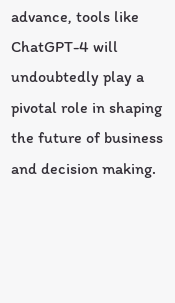advance, tools like ChatGPT-4 will undoubtedly play a pivotal role in shaping the future of business and decision making.